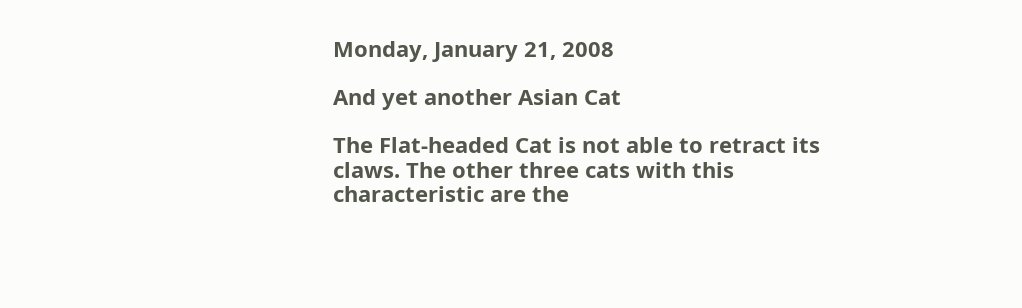Monday, January 21, 2008

And yet another Asian Cat

The Flat-headed Cat is not able to retract its claws. The other three cats with this characteristic are the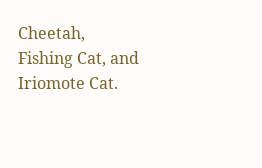Cheetah, Fishing Cat, and Iriomote Cat.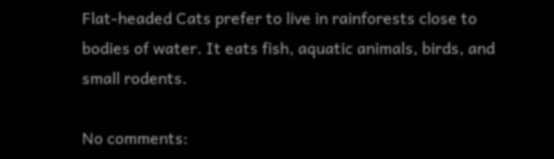Flat-headed Cats prefer to live in rainforests close to bodies of water. It eats fish, aquatic animals, birds, and small rodents.

No comments: